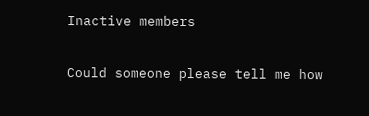Inactive members


Could someone please tell me how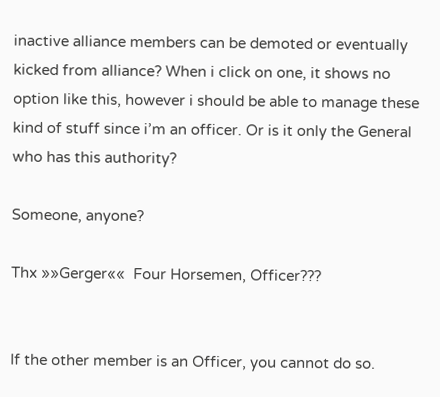inactive alliance members can be demoted or eventually kicked from alliance? When i click on one, it shows no option like this, however i should be able to manage these kind of stuff since i’m an officer. Or is it only the General who has this authority?

Someone, anyone?

Thx »»Gerger««  Four Horsemen, Officer???


If the other member is an Officer, you cannot do so.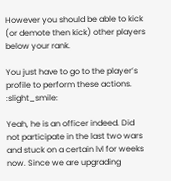However you should be able to kick (or demote then kick) other players below your rank.

You just have to go to the player’s profile to perform these actions. :slight_smile:

Yeah, he is an officer indeed. Did not participate in the last two wars and stuck on a certain lvl for weeks now. Since we are upgrading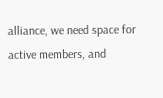alliance, we need space for active members, and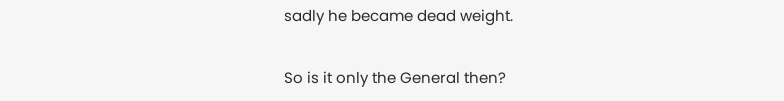sadly he became dead weight.

So is it only the General then?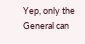Yep, only the General can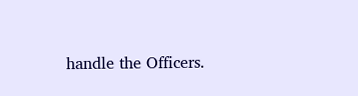handle the Officers.